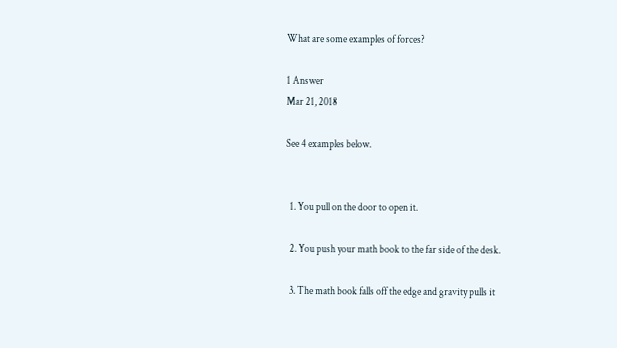What are some examples of forces?

1 Answer
Mar 21, 2018

See 4 examples below.


  1. You pull on the door to open it.

  2. You push your math book to the far side of the desk.

  3. The math book falls off the edge and gravity pulls it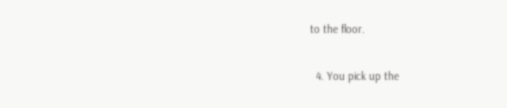to the floor.

  4. You pick up the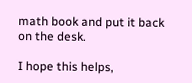math book and put it back on the desk.

I hope this helps,